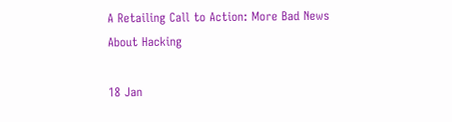A Retailing Call to Action: More Bad News About Hacking

18 Jan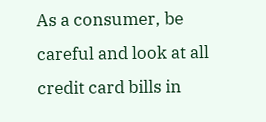As a consumer, be careful and look at all credit card bills in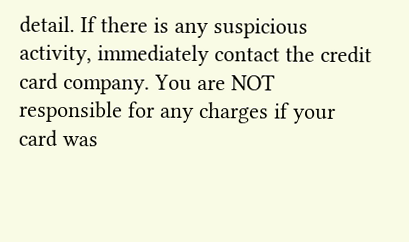detail. If there is any suspicious activity, immediately contact the credit card company. You are NOT responsible for any charges if your card was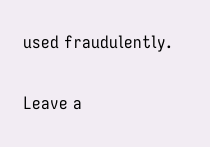used fraudulently.

Leave a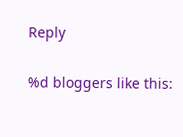Reply

%d bloggers like this: